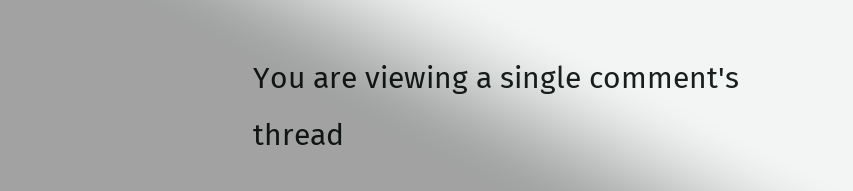You are viewing a single comment's thread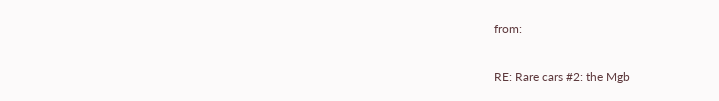from:

RE: Rare cars #2: the Mgb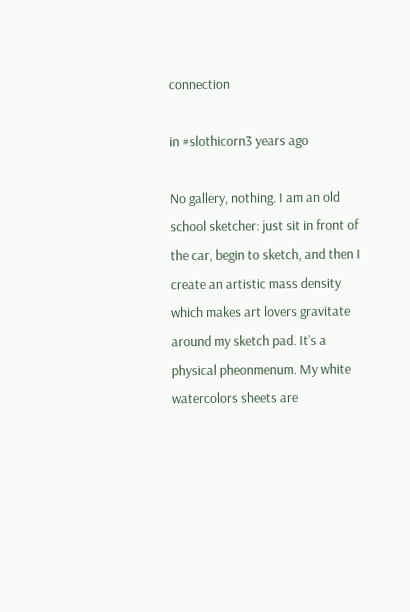connection

in #slothicorn3 years ago

No gallery, nothing. I am an old school sketcher: just sit in front of the car, begin to sketch, and then I create an artistic mass density which makes art lovers gravitate around my sketch pad. It’s a physical pheonmenum. My white watercolors sheets are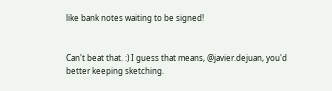like bank notes waiting to be signed!


Can't beat that. :) I guess that means, @javier.dejuan, you'd better keeping sketching.